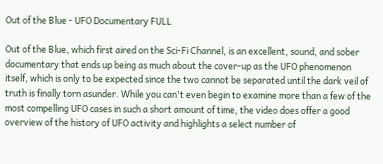Out of the Blue - UFO Documentary FULL

Out of the Blue, which first aired on the Sci-Fi Channel, is an excellent, sound, and sober documentary that ends up being as much about the cover-up as the UFO phenomenon itself, which is only to be expected since the two cannot be separated until the dark veil of truth is finally torn asunder. While you can't even begin to examine more than a few of the most compelling UFO cases in such a short amount of time, the video does offer a good overview of the history of UFO activity and highlights a select number of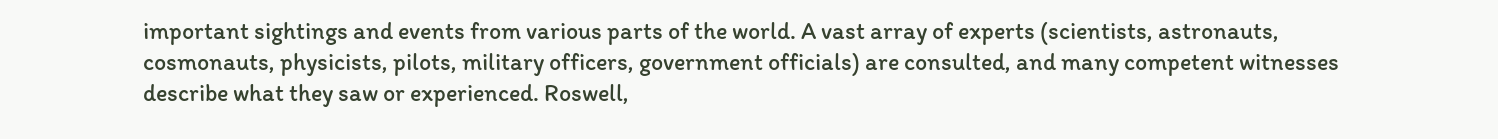important sightings and events from various parts of the world. A vast array of experts (scientists, astronauts, cosmonauts, physicists, pilots, military officers, government officials) are consulted, and many competent witnesses describe what they saw or experienced. Roswell,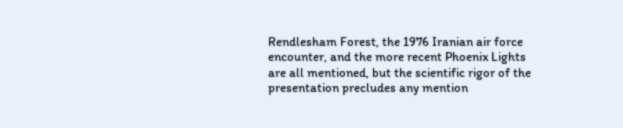Rendlesham Forest, the 1976 Iranian air force encounter, and the more recent Phoenix Lights are all mentioned, but the scientific rigor of the presentation precludes any mention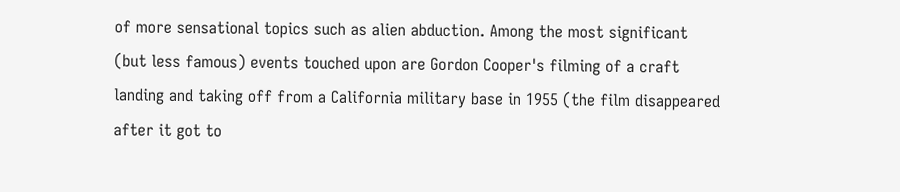of more sensational topics such as alien abduction. Among the most significant (but less famous) events touched upon are Gordon Cooper's filming of a craft landing and taking off from a California military base in 1955 (the film disappeared after it got to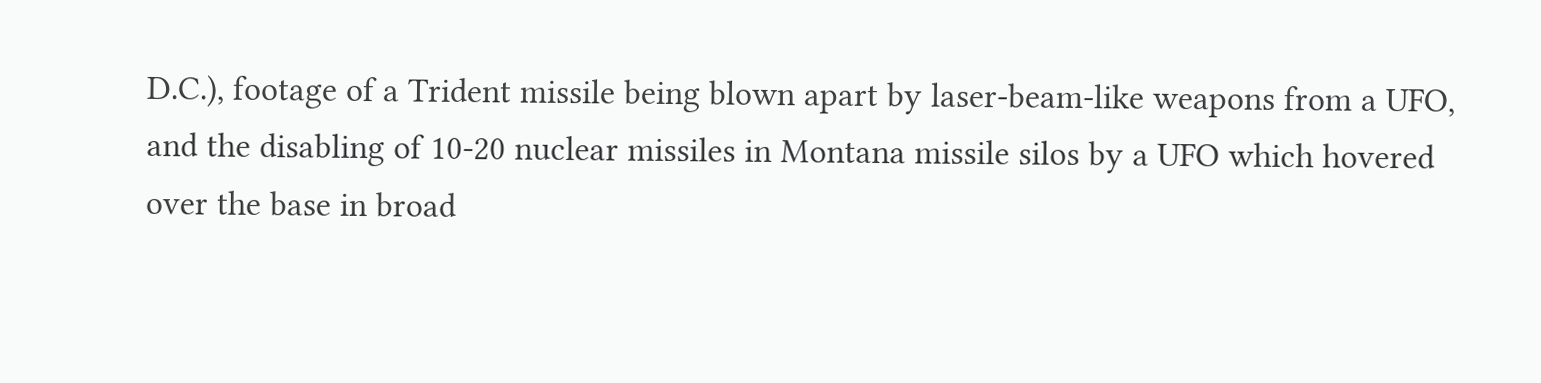D.C.), footage of a Trident missile being blown apart by laser-beam-like weapons from a UFO, and the disabling of 10-20 nuclear missiles in Montana missile silos by a UFO which hovered over the base in broad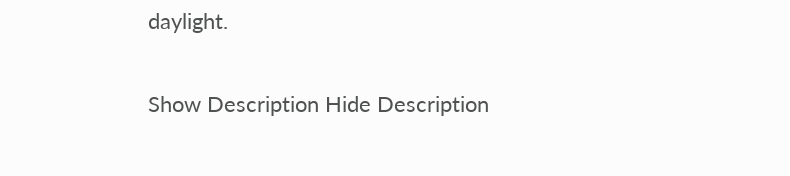daylight.

Show Description Hide Description